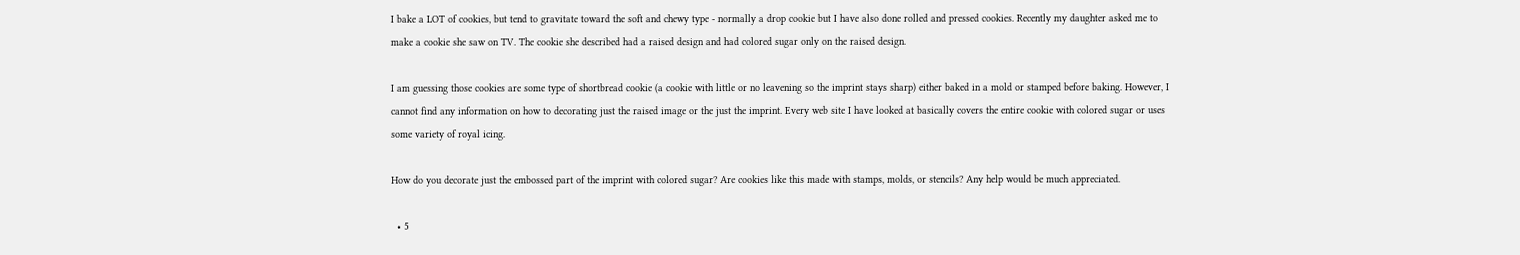I bake a LOT of cookies, but tend to gravitate toward the soft and chewy type - normally a drop cookie but I have also done rolled and pressed cookies. Recently my daughter asked me to make a cookie she saw on TV. The cookie she described had a raised design and had colored sugar only on the raised design.

I am guessing those cookies are some type of shortbread cookie (a cookie with little or no leavening so the imprint stays sharp) either baked in a mold or stamped before baking. However, I cannot find any information on how to decorating just the raised image or the just the imprint. Every web site I have looked at basically covers the entire cookie with colored sugar or uses some variety of royal icing.

How do you decorate just the embossed part of the imprint with colored sugar? Are cookies like this made with stamps, molds, or stencils? Any help would be much appreciated.

  • 5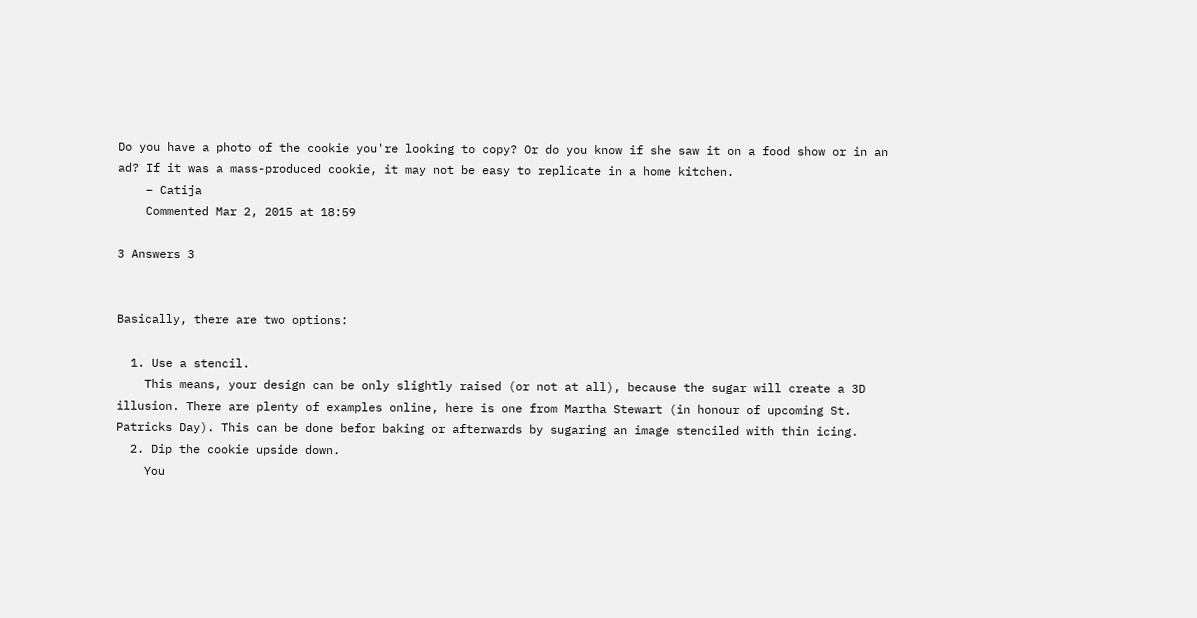Do you have a photo of the cookie you're looking to copy? Or do you know if she saw it on a food show or in an ad? If it was a mass-produced cookie, it may not be easy to replicate in a home kitchen.
    – Catija
    Commented Mar 2, 2015 at 18:59

3 Answers 3


Basically, there are two options:

  1. Use a stencil.
    This means, your design can be only slightly raised (or not at all), because the sugar will create a 3D illusion. There are plenty of examples online, here is one from Martha Stewart (in honour of upcoming St. Patricks Day). This can be done befor baking or afterwards by sugaring an image stenciled with thin icing.
  2. Dip the cookie upside down.
    You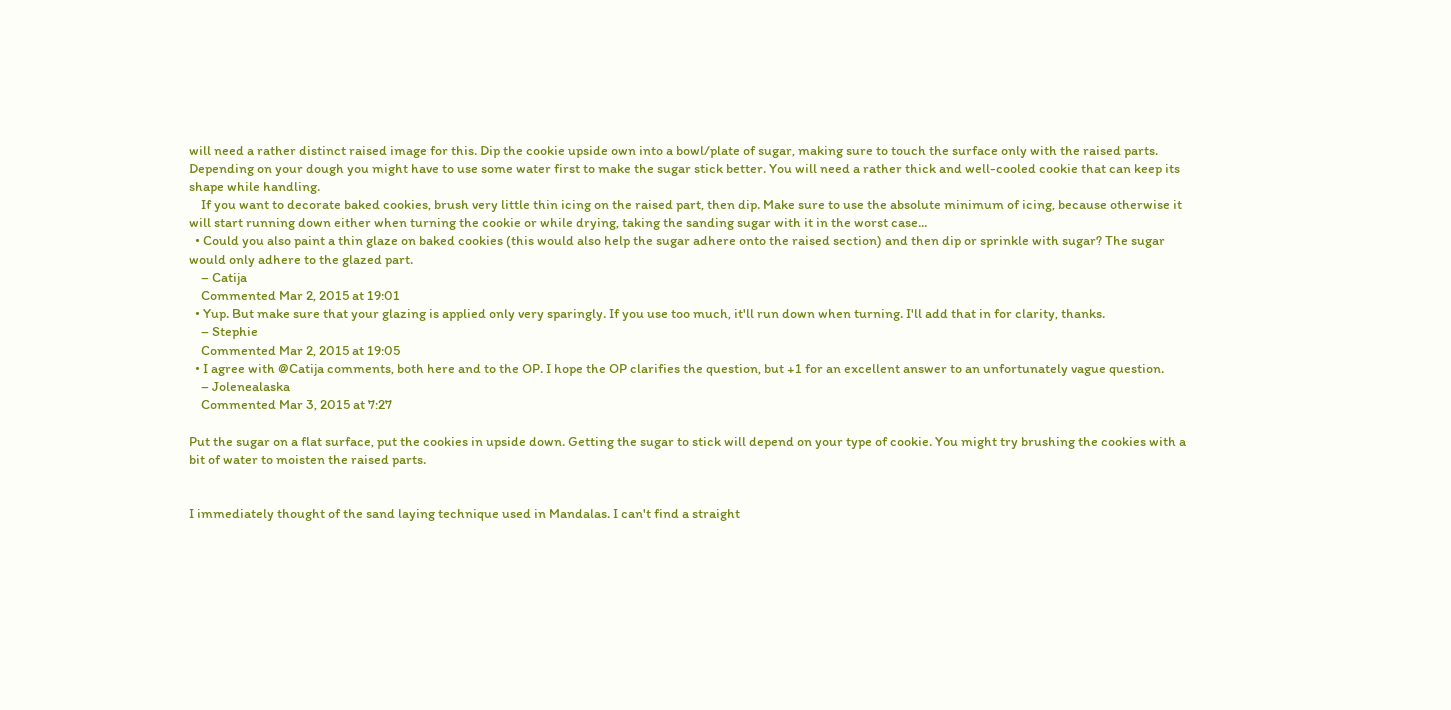will need a rather distinct raised image for this. Dip the cookie upside own into a bowl/plate of sugar, making sure to touch the surface only with the raised parts. Depending on your dough you might have to use some water first to make the sugar stick better. You will need a rather thick and well-cooled cookie that can keep its shape while handling.
    If you want to decorate baked cookies, brush very little thin icing on the raised part, then dip. Make sure to use the absolute minimum of icing, because otherwise it will start running down either when turning the cookie or while drying, taking the sanding sugar with it in the worst case...
  • Could you also paint a thin glaze on baked cookies (this would also help the sugar adhere onto the raised section) and then dip or sprinkle with sugar? The sugar would only adhere to the glazed part.
    – Catija
    Commented Mar 2, 2015 at 19:01
  • Yup. But make sure that your glazing is applied only very sparingly. If you use too much, it'll run down when turning. I'll add that in for clarity, thanks.
    – Stephie
    Commented Mar 2, 2015 at 19:05
  • I agree with @Catija comments, both here and to the OP. I hope the OP clarifies the question, but +1 for an excellent answer to an unfortunately vague question.
    – Jolenealaska
    Commented Mar 3, 2015 at 7:27

Put the sugar on a flat surface, put the cookies in upside down. Getting the sugar to stick will depend on your type of cookie. You might try brushing the cookies with a bit of water to moisten the raised parts.


I immediately thought of the sand laying technique used in Mandalas. I can't find a straight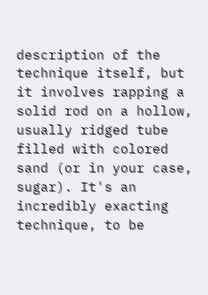description of the technique itself, but it involves rapping a solid rod on a hollow, usually ridged tube filled with colored sand (or in your case, sugar). It's an incredibly exacting technique, to be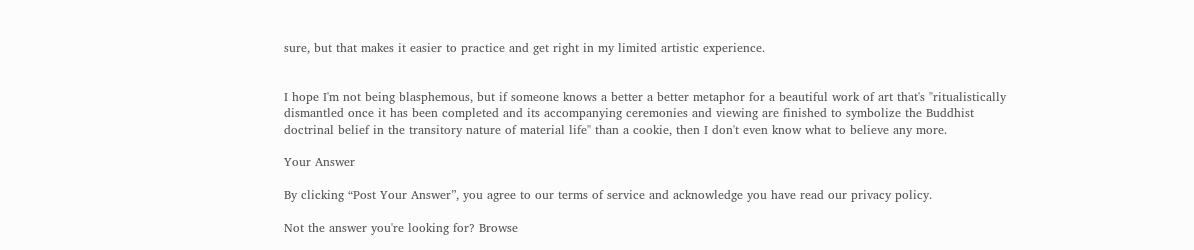sure, but that makes it easier to practice and get right in my limited artistic experience.


I hope I'm not being blasphemous, but if someone knows a better a better metaphor for a beautiful work of art that's "ritualistically dismantled once it has been completed and its accompanying ceremonies and viewing are finished to symbolize the Buddhist doctrinal belief in the transitory nature of material life" than a cookie, then I don't even know what to believe any more.

Your Answer

By clicking “Post Your Answer”, you agree to our terms of service and acknowledge you have read our privacy policy.

Not the answer you're looking for? Browse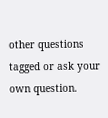other questions tagged or ask your own question.